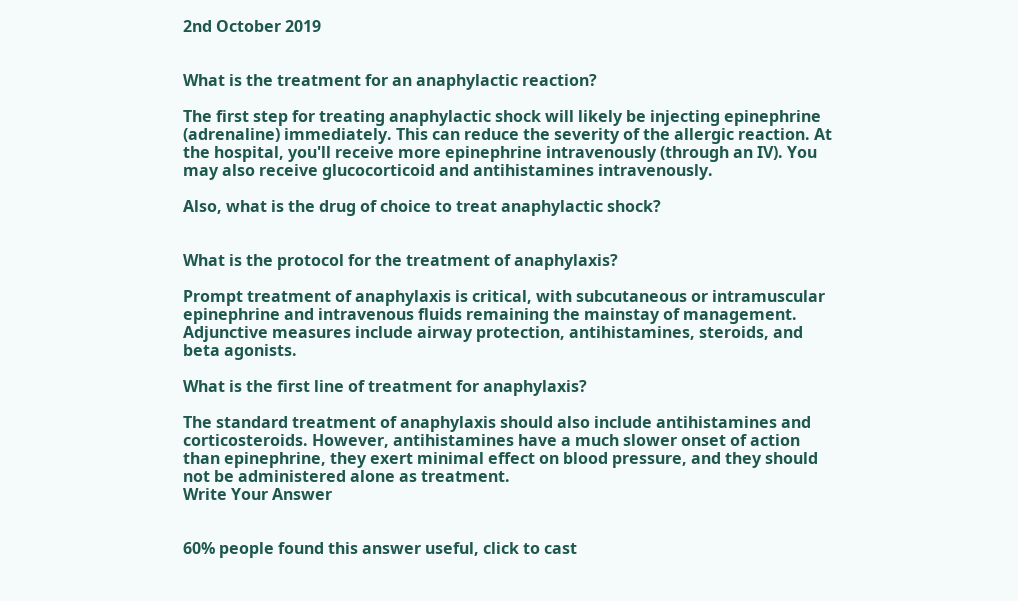2nd October 2019


What is the treatment for an anaphylactic reaction?

The first step for treating anaphylactic shock will likely be injecting epinephrine (adrenaline) immediately. This can reduce the severity of the allergic reaction. At the hospital, you'll receive more epinephrine intravenously (through an IV). You may also receive glucocorticoid and antihistamines intravenously.

Also, what is the drug of choice to treat anaphylactic shock?


What is the protocol for the treatment of anaphylaxis?

Prompt treatment of anaphylaxis is critical, with subcutaneous or intramuscular epinephrine and intravenous fluids remaining the mainstay of management. Adjunctive measures include airway protection, antihistamines, steroids, and beta agonists.

What is the first line of treatment for anaphylaxis?

The standard treatment of anaphylaxis should also include antihistamines and corticosteroids. However, antihistamines have a much slower onset of action than epinephrine, they exert minimal effect on blood pressure, and they should not be administered alone as treatment.
Write Your Answer


60% people found this answer useful, click to cast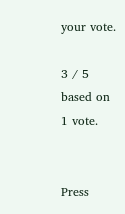your vote.

3 / 5 based on 1 vote.


Press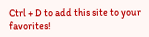Ctrl + D to add this site to your favorites!